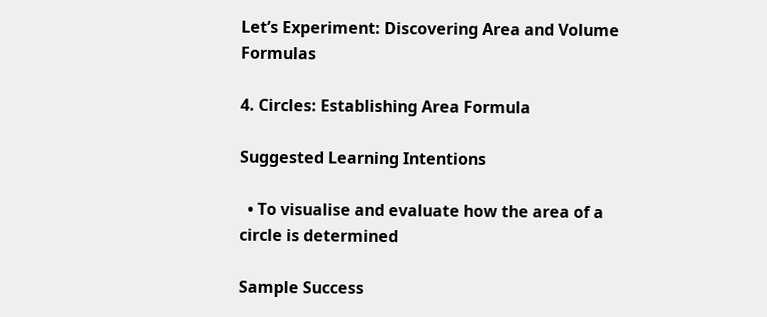Let’s Experiment: Discovering Area and Volume Formulas

4. Circles: Establishing Area Formula

Suggested Learning Intentions

  • To visualise and evaluate how the area of a circle is determined

Sample Success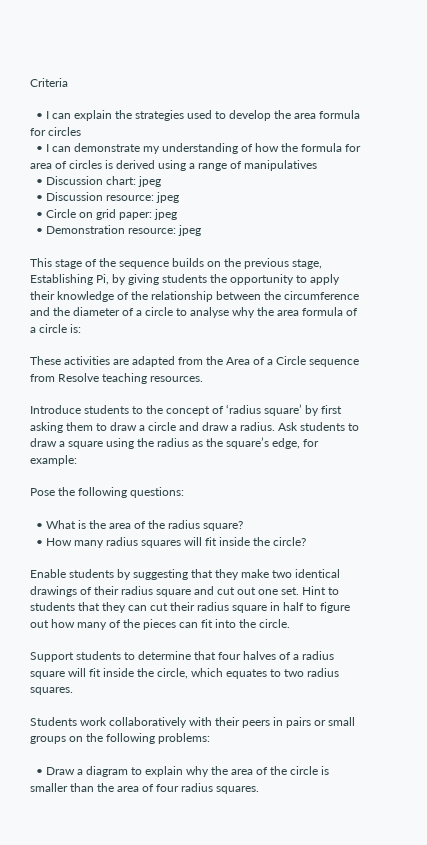Criteria

  • I can explain the strategies used to develop the area formula for circles
  • I can demonstrate my understanding of how the formula for area of circles is derived using a range of manipulatives
  • Discussion chart: jpeg
  • Discussion resource: jpeg
  • Circle on grid paper: jpeg
  • Demonstration resource: jpeg

This stage of the sequence builds on the previous stage, Establishing Pi, by giving students the opportunity to apply their knowledge of the relationship between the circumference and the diameter of a circle to analyse why the area formula of a circle is:

These activities are adapted from the Area of a Circle sequence from Resolve teaching resources.

Introduce students to the concept of ‘radius square’ by first asking them to draw a circle and draw a radius. Ask students to draw a square using the radius as the square’s edge, for example:

Pose the following questions:

  • What is the area of the radius square?
  • How many radius squares will fit inside the circle?

Enable students by suggesting that they make two identical drawings of their radius square and cut out one set. Hint to students that they can cut their radius square in half to figure out how many of the pieces can fit into the circle.

Support students to determine that four halves of a radius square will fit inside the circle, which equates to two radius squares.

Students work collaboratively with their peers in pairs or small groups on the following problems:

  • Draw a diagram to explain why the area of the circle is smaller than the area of four radius squares.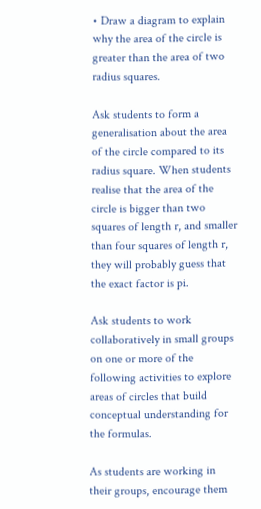• Draw a diagram to explain why the area of the circle is greater than the area of two radius squares.

Ask students to form a generalisation about the area of the circle compared to its radius square. When students realise that the area of the circle is bigger than two squares of length r, and smaller than four squares of length r, they will probably guess that the exact factor is pi.

Ask students to work collaboratively in small groups on one or more of the following activities to explore areas of circles that build conceptual understanding for the formulas.

As students are working in their groups, encourage them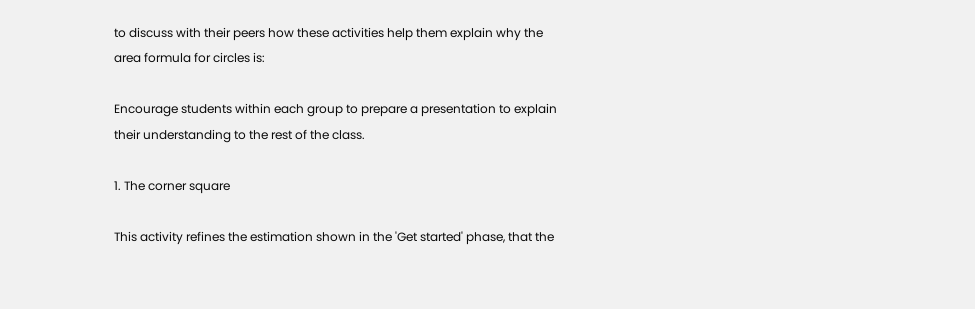to discuss with their peers how these activities help them explain why the area formula for circles is:

Encourage students within each group to prepare a presentation to explain their understanding to the rest of the class.

1. The corner square

This activity refines the estimation shown in the 'Get started' phase, that the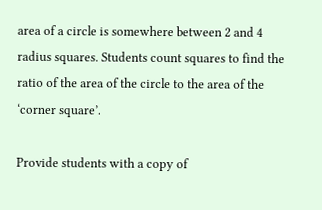area of a circle is somewhere between 2 and 4 radius squares. Students count squares to find the ratio of the area of the circle to the area of the ‘corner square’.

Provide students with a copy of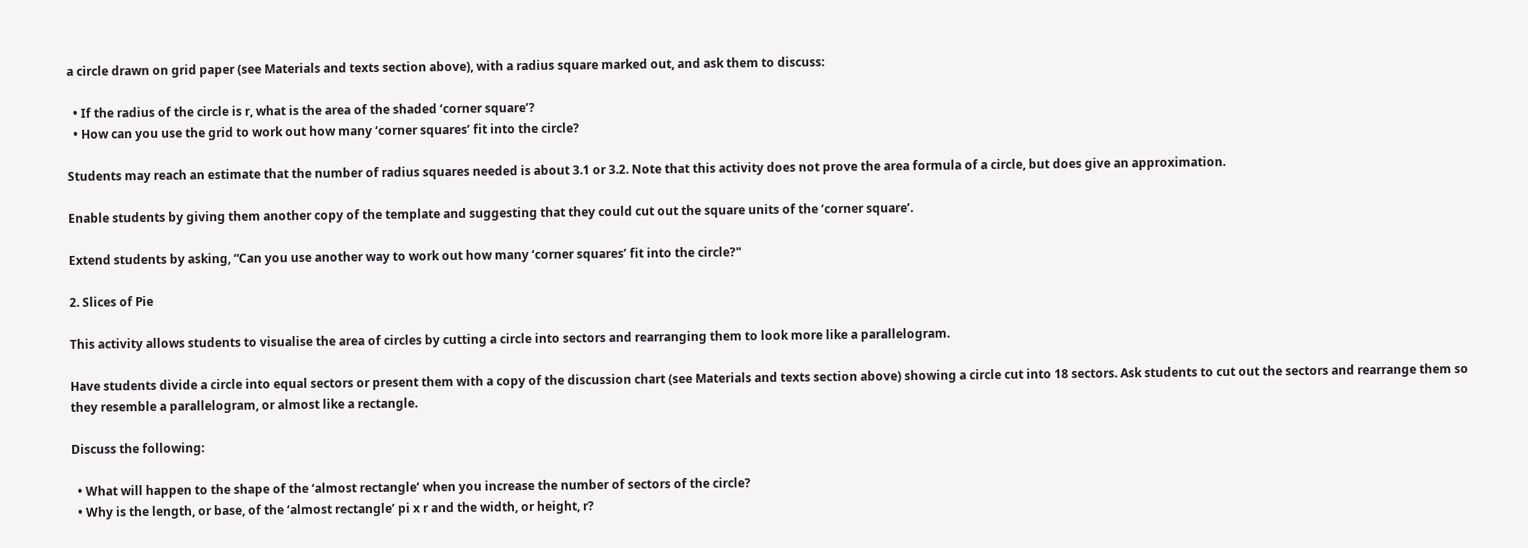a circle drawn on grid paper (see Materials and texts section above), with a radius square marked out, and ask them to discuss:

  • If the radius of the circle is r, what is the area of the shaded ‘corner square’?
  • How can you use the grid to work out how many ‘corner squares’ fit into the circle?

Students may reach an estimate that the number of radius squares needed is about 3.1 or 3.2. Note that this activity does not prove the area formula of a circle, but does give an approximation.

Enable students by giving them another copy of the template and suggesting that they could cut out the square units of the ‘corner square’.

Extend students by asking, “Can you use another way to work out how many ‘corner squares’ fit into the circle?"

2. Slices of Pie

This activity allows students to visualise the area of circles by cutting a circle into sectors and rearranging them to look more like a parallelogram.

Have students divide a circle into equal sectors or present them with a copy of the discussion chart (see Materials and texts section above) showing a circle cut into 18 sectors. Ask students to cut out the sectors and rearrange them so they resemble a parallelogram, or almost like a rectangle.

Discuss the following:

  • What will happen to the shape of the ‘almost rectangle’ when you increase the number of sectors of the circle?
  • Why is the length, or base, of the ‘almost rectangle’ pi x r and the width, or height, r?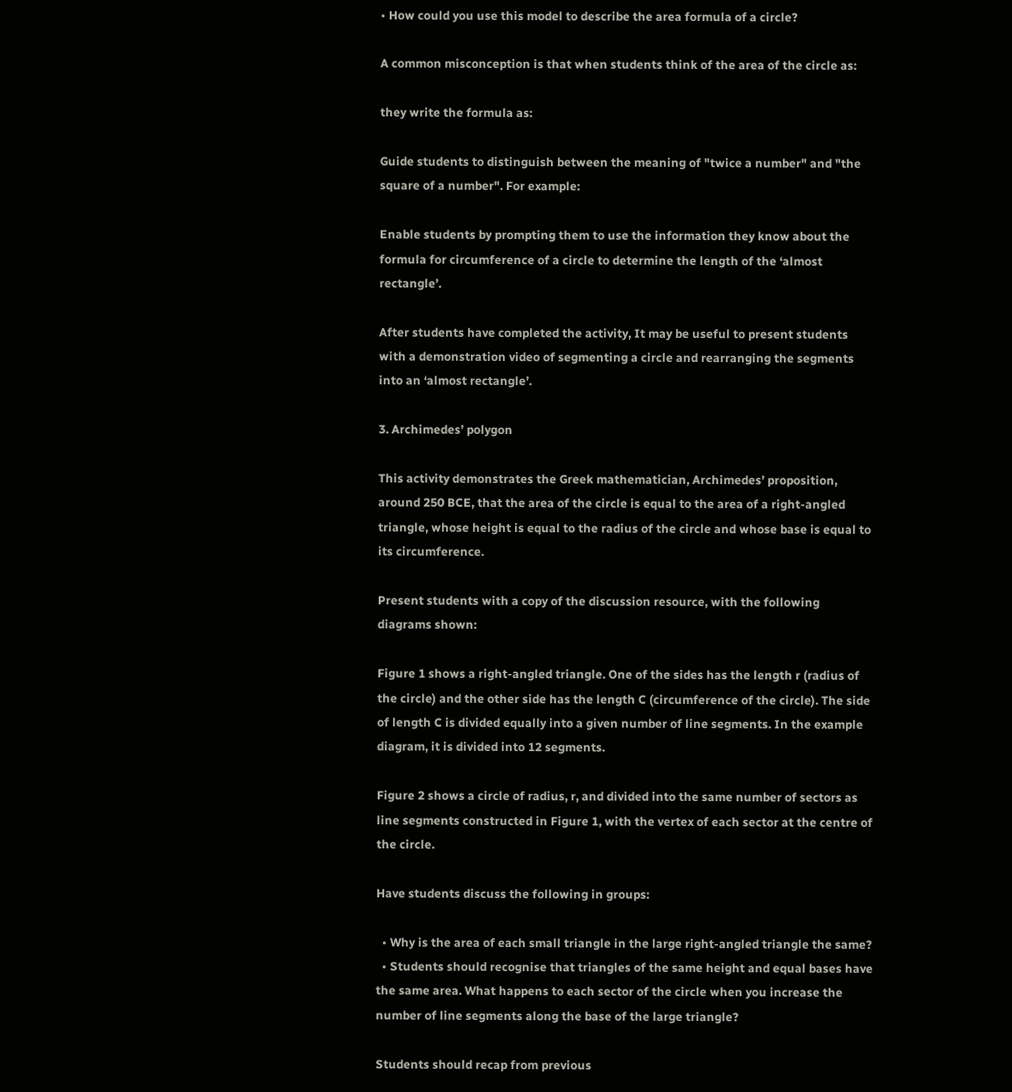• How could you use this model to describe the area formula of a circle?

A common misconception is that when students think of the area of the circle as:

they write the formula as:

Guide students to distinguish between the meaning of "twice a number" and "the square of a number". For example:

Enable students by prompting them to use the information they know about the formula for circumference of a circle to determine the length of the ‘almost rectangle’.

After students have completed the activity, It may be useful to present students with a demonstration video of segmenting a circle and rearranging the segments into an ‘almost rectangle’.

3. Archimedes’ polygon

This activity demonstrates the Greek mathematician, Archimedes’ proposition, around 250 BCE, that the area of the circle is equal to the area of a right-angled triangle, whose height is equal to the radius of the circle and whose base is equal to its circumference.

Present students with a copy of the discussion resource, with the following diagrams shown:

Figure 1 shows a right-angled triangle. One of the sides has the length r (radius of the circle) and the other side has the length C (circumference of the circle). The side of length C is divided equally into a given number of line segments. In the example diagram, it is divided into 12 segments.

Figure 2 shows a circle of radius, r, and divided into the same number of sectors as line segments constructed in Figure 1, with the vertex of each sector at the centre of the circle.

Have students discuss the following in groups:

  • Why is the area of each small triangle in the large right-angled triangle the same?
  • Students should recognise that triangles of the same height and equal bases have the same area. What happens to each sector of the circle when you increase the number of line segments along the base of the large triangle?

Students should recap from previous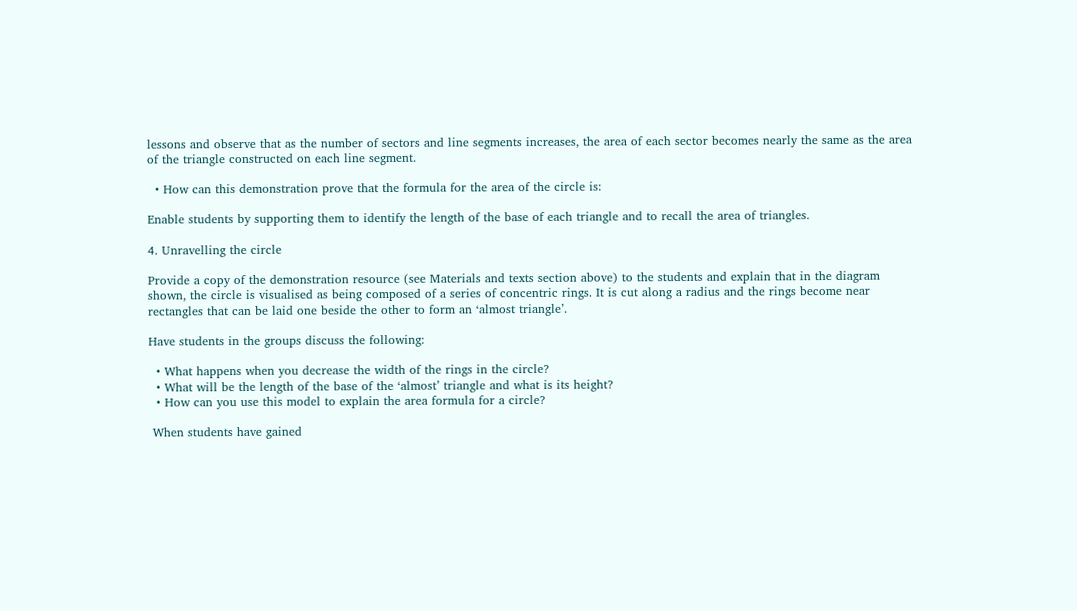lessons and observe that as the number of sectors and line segments increases, the area of each sector becomes nearly the same as the area of the triangle constructed on each line segment.

  • How can this demonstration prove that the formula for the area of the circle is:

Enable students by supporting them to identify the length of the base of each triangle and to recall the area of triangles.

4. Unravelling the circle

Provide a copy of the demonstration resource (see Materials and texts section above) to the students and explain that in the diagram shown, the circle is visualised as being composed of a series of concentric rings. It is cut along a radius and the rings become near rectangles that can be laid one beside the other to form an ‘almost triangle’.

Have students in the groups discuss the following:

  • What happens when you decrease the width of the rings in the circle?
  • What will be the length of the base of the ‘almost’ triangle and what is its height?
  • How can you use this model to explain the area formula for a circle?

 When students have gained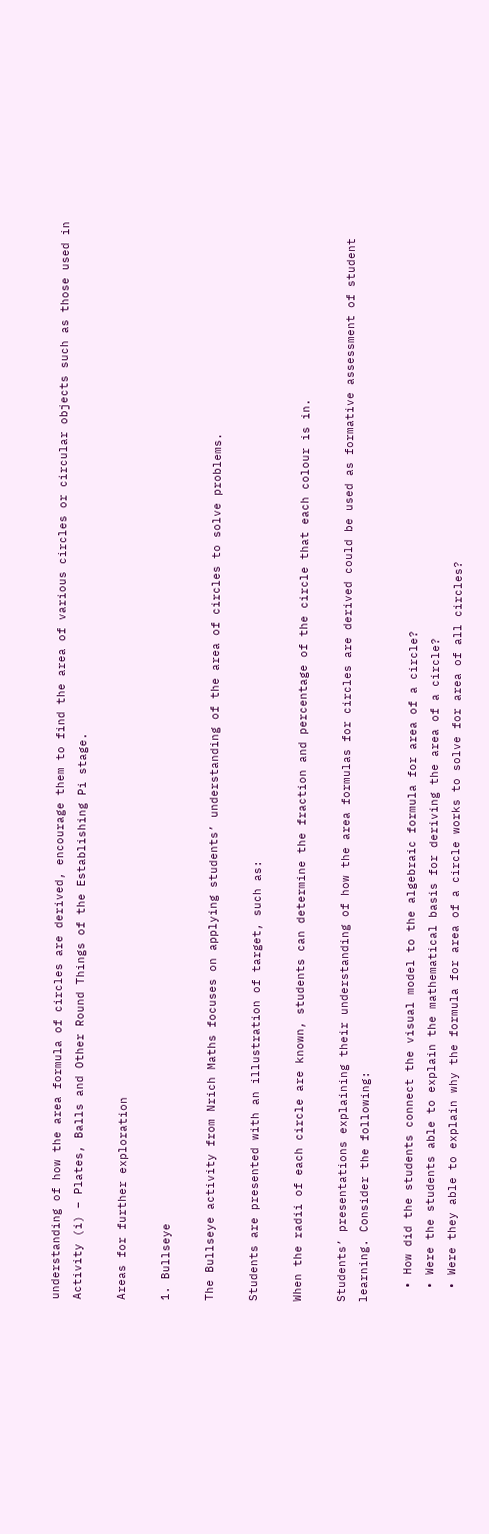understanding of how the area formula of circles are derived, encourage them to find the area of various circles or circular objects such as those used in Activity (i) – Plates, Balls and Other Round Things of the Establishing Pi stage.

Areas for further exploration

1. Bullseye

The Bullseye activity from Nrich Maths focuses on applying students’ understanding of the area of circles to solve problems.

Students are presented with an illustration of target, such as:

When the radii of each circle are known, students can determine the fraction and percentage of the circle that each colour is in.

Students’ presentations explaining their understanding of how the area formulas for circles are derived could be used as formative assessment of student learning. Consider the following:

  • How did the students connect the visual model to the algebraic formula for area of a circle?
  • Were the students able to explain the mathematical basis for deriving the area of a circle?
  • Were they able to explain why the formula for area of a circle works to solve for area of all circles?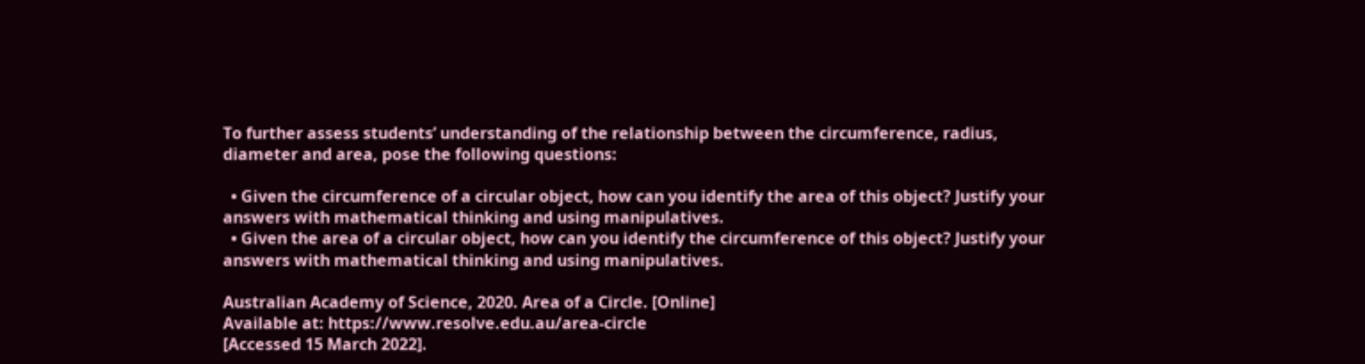To further assess students’ understanding of the relationship between the circumference, radius, diameter and area, pose the following questions:

  • Given the circumference of a circular object, how can you identify the area of this object? Justify your answers with mathematical thinking and using manipulatives.
  • Given the area of a circular object, how can you identify the circumference of this object? Justify your answers with mathematical thinking and using manipulatives.

Australian Academy of Science, 2020. Area of a Circle. [Online]
Available at: https://www.resolve.edu.au/area-circle
[Accessed 15 March 2022].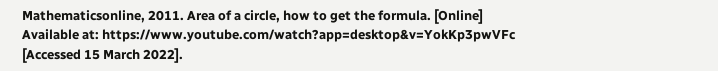Mathematicsonline, 2011. Area of a circle, how to get the formula. [Online]
Available at: https://www.youtube.com/watch?app=desktop&v=YokKp3pwVFc
[Accessed 15 March 2022].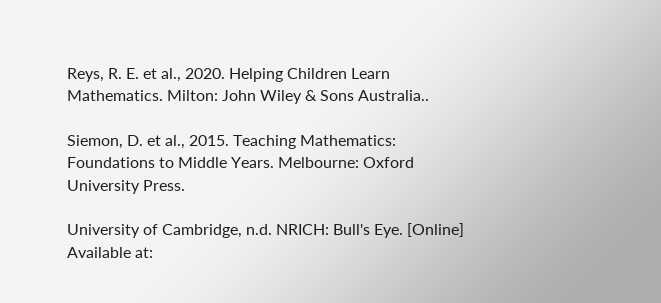Reys, R. E. et al., 2020. Helping Children Learn Mathematics. Milton: John Wiley & Sons Australia..

Siemon, D. et al., 2015. Teaching Mathematics: Foundations to Middle Years. Melbourne: Oxford University Press.

University of Cambridge, n.d. NRICH: Bull's Eye. [Online]
Available at: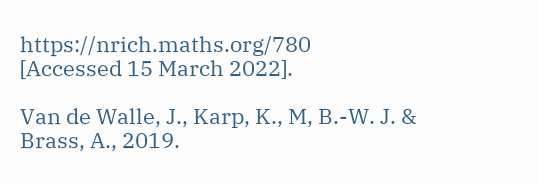https://nrich.maths.org/780
[Accessed 15 March 2022].

Van de Walle, J., Karp, K., M, B.-W. J. & Brass, A., 2019.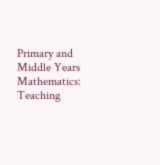Primary and Middle Years Mathematics: Teaching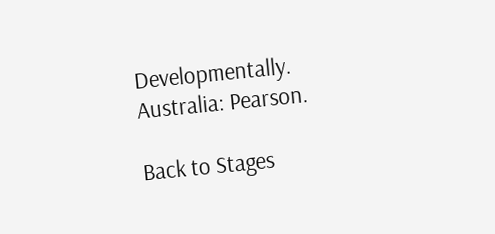Developmentally. Australia: Pearson.

Back to Stages